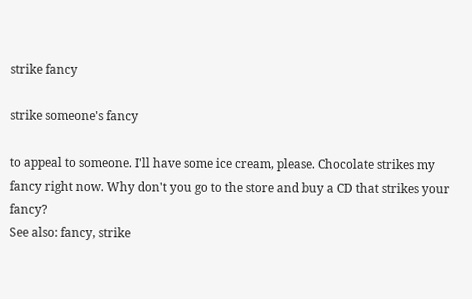strike fancy

strike someone's fancy

to appeal to someone. I'll have some ice cream, please. Chocolate strikes my fancy right now. Why don't you go to the store and buy a CD that strikes your fancy?
See also: fancy, strike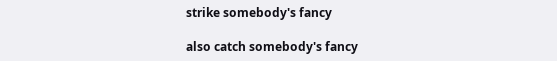strike somebody's fancy

also catch somebody's fancy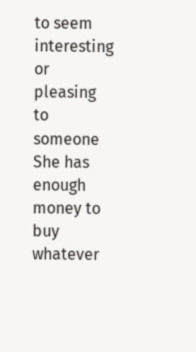to seem interesting or pleasing to someone She has enough money to buy whatever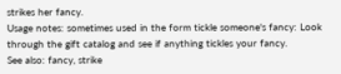strikes her fancy.
Usage notes: sometimes used in the form tickle someone's fancy: Look through the gift catalog and see if anything tickles your fancy.
See also: fancy, strike